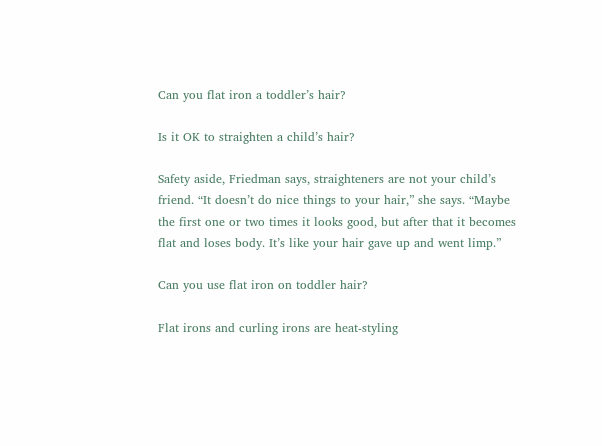Can you flat iron a toddler’s hair?

Is it OK to straighten a child’s hair?

Safety aside, Friedman says, straighteners are not your child’s friend. “It doesn’t do nice things to your hair,” she says. “Maybe the first one or two times it looks good, but after that it becomes flat and loses body. It’s like your hair gave up and went limp.”

Can you use flat iron on toddler hair?

Flat irons and curling irons are heat-styling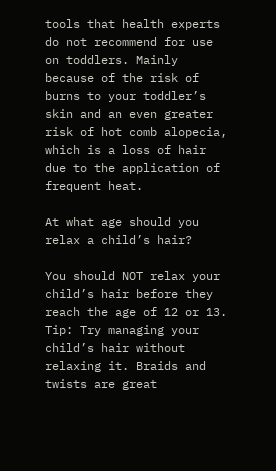tools that health experts do not recommend for use on toddlers. Mainly because of the risk of burns to your toddler’s skin and an even greater risk of hot comb alopecia, which is a loss of hair due to the application of frequent heat.

At what age should you relax a child’s hair?

You should NOT relax your child’s hair before they reach the age of 12 or 13. Tip: Try managing your child’s hair without relaxing it. Braids and twists are great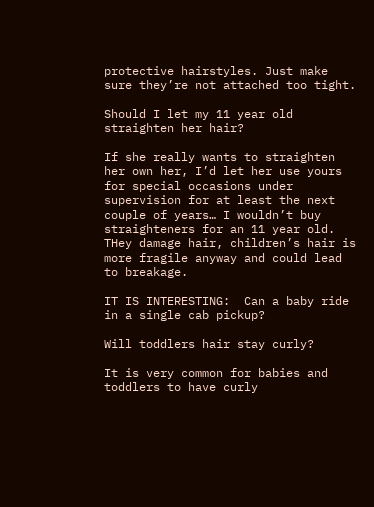protective hairstyles. Just make sure they’re not attached too tight.

Should I let my 11 year old straighten her hair?

If she really wants to straighten her own her, I’d let her use yours for special occasions under supervision for at least the next couple of years… I wouldn’t buy straighteners for an 11 year old. THey damage hair, children’s hair is more fragile anyway and could lead to breakage.

IT IS INTERESTING:  Can a baby ride in a single cab pickup?

Will toddlers hair stay curly?

It is very common for babies and toddlers to have curly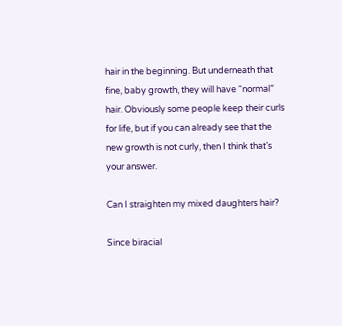hair in the beginning. But underneath that fine, baby growth, they will have “normal” hair. Obviously some people keep their curls for life, but if you can already see that the new growth is not curly, then I think that’s your answer.

Can I straighten my mixed daughters hair?

Since biracial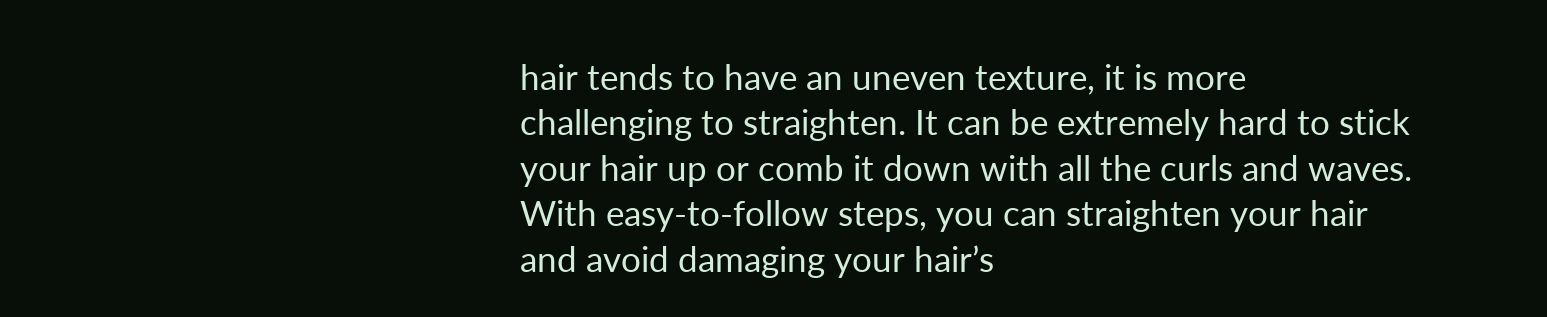hair tends to have an uneven texture, it is more challenging to straighten. It can be extremely hard to stick your hair up or comb it down with all the curls and waves. With easy-to-follow steps, you can straighten your hair and avoid damaging your hair’s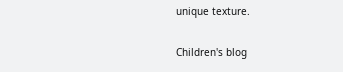unique texture.

Children's blog